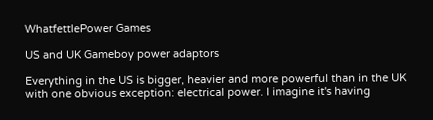WhatfettlePower Games

US and UK Gameboy power adaptors

Everything in the US is bigger, heavier and more powerful than in the UK with one obvious exception: electrical power. I imagine it's having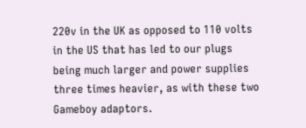220v in the UK as opposed to 110 volts in the US that has led to our plugs being much larger and power supplies three times heavier, as with these two Gameboy adaptors.